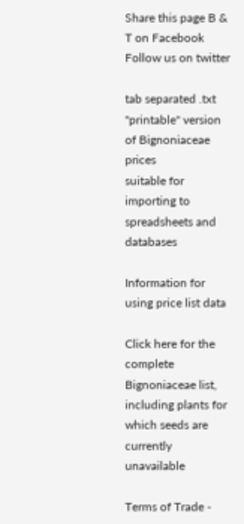Share this page B & T on Facebook Follow us on twitter

tab separated .txt "printable" version of Bignoniaceae prices
suitable for importing to spreadsheets and databases

Information for using price list data

Click here for the complete Bignoniaceae list, including plants for which seeds are currently unavailable

Terms of Trade -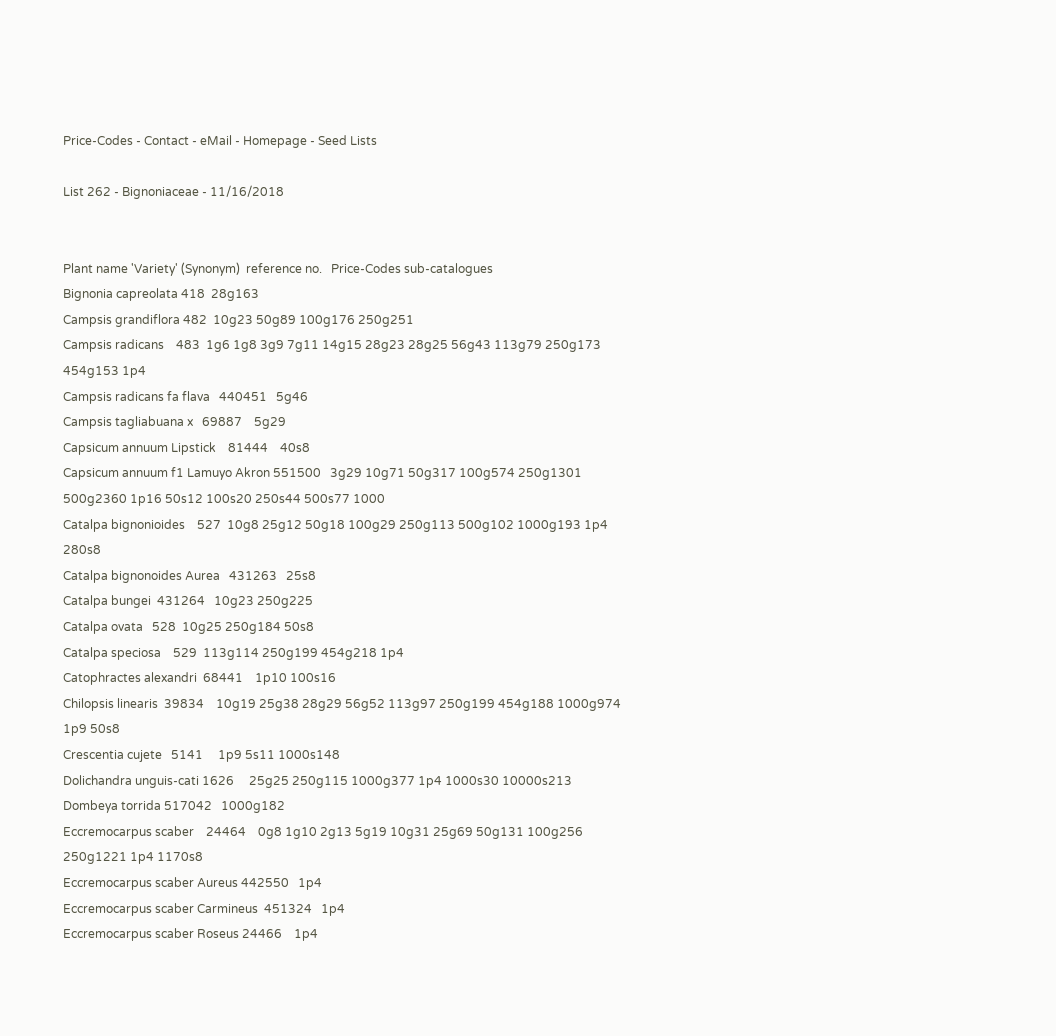Price-Codes - Contact - eMail - Homepage - Seed Lists

List 262 - Bignoniaceae - 11/16/2018


Plant name 'Variety' (Synonym)  reference no.   Price-Codes sub-catalogues
Bignonia capreolata 418  28g163
Campsis grandiflora 482  10g23 50g89 100g176 250g251
Campsis radicans    483  1g6 1g8 3g9 7g11 14g15 28g23 28g25 56g43 113g79 250g173 454g153 1p4
Campsis radicans fa flava   440451   5g46
Campsis tagliabuana x   69887    5g29
Capsicum annuum Lipstick    81444    40s8
Capsicum annuum f1 Lamuyo Akron 551500   3g29 10g71 50g317 100g574 250g1301 500g2360 1p16 50s12 100s20 250s44 500s77 1000
Catalpa bignonioides    527  10g8 25g12 50g18 100g29 250g113 500g102 1000g193 1p4 280s8
Catalpa bignonoides Aurea   431263   25s8
Catalpa bungei  431264   10g23 250g225
Catalpa ovata   528  10g25 250g184 50s8
Catalpa speciosa    529  113g114 250g199 454g218 1p4
Catophractes alexandri  68441    1p10 100s16
Chilopsis linearis  39834    10g19 25g38 28g29 56g52 113g97 250g199 454g188 1000g974 1p9 50s8
Crescentia cujete   5141     1p9 5s11 1000s148
Dolichandra unguis-cati 1626     25g25 250g115 1000g377 1p4 1000s30 10000s213
Dombeya torrida 517042   1000g182
Eccremocarpus scaber    24464    0g8 1g10 2g13 5g19 10g31 25g69 50g131 100g256 250g1221 1p4 1170s8
Eccremocarpus scaber Aureus 442550   1p4
Eccremocarpus scaber Carmineus  451324   1p4
Eccremocarpus scaber Roseus 24466    1p4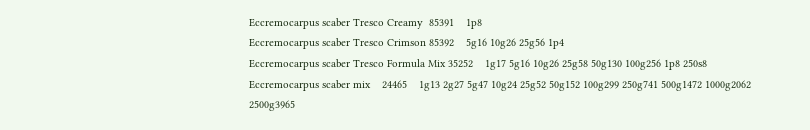Eccremocarpus scaber Tresco Creamy  85391    1p8
Eccremocarpus scaber Tresco Crimson 85392    5g16 10g26 25g56 1p4
Eccremocarpus scaber Tresco Formula Mix 35252    1g17 5g16 10g26 25g58 50g130 100g256 1p8 250s8
Eccremocarpus scaber mix    24465    1g13 2g27 5g47 10g24 25g52 50g152 100g299 250g741 500g1472 1000g2062 2500g3965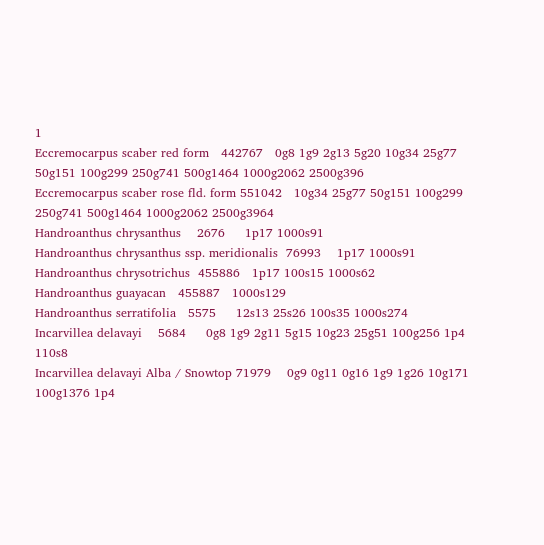1
Eccremocarpus scaber red form   442767   0g8 1g9 2g13 5g20 10g34 25g77 50g151 100g299 250g741 500g1464 1000g2062 2500g396
Eccremocarpus scaber rose fld. form 551042   10g34 25g77 50g151 100g299 250g741 500g1464 1000g2062 2500g3964
Handroanthus chrysanthus    2676     1p17 1000s91
Handroanthus chrysanthus ssp. meridionalis  76993    1p17 1000s91
Handroanthus chrysotrichus  455886   1p17 100s15 1000s62
Handroanthus guayacan   455887   1000s129
Handroanthus serratifolia   5575     12s13 25s26 100s35 1000s274
Incarvillea delavayi    5684     0g8 1g9 2g11 5g15 10g23 25g51 100g256 1p4 110s8
Incarvillea delavayi Alba / Snowtop 71979    0g9 0g11 0g16 1g9 1g26 10g171 100g1376 1p4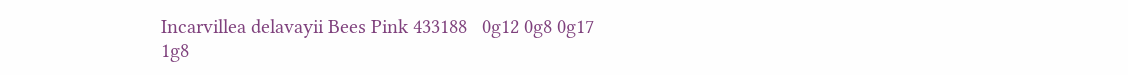Incarvillea delavayii Bees Pink 433188   0g12 0g8 0g17 1g8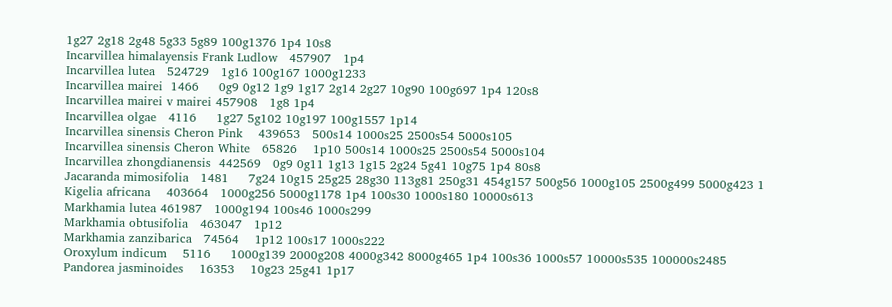1g27 2g18 2g48 5g33 5g89 100g1376 1p4 10s8
Incarvillea himalayensis Frank Ludlow   457907   1p4
Incarvillea lutea   524729   1g16 100g167 1000g1233
Incarvillea mairei  1466     0g9 0g12 1g9 1g17 2g14 2g27 10g90 100g697 1p4 120s8
Incarvillea mairei v mairei 457908   1g8 1p4
Incarvillea olgae   4116     1g27 5g102 10g197 100g1557 1p14
Incarvillea sinensis Cheron Pink    439653   500s14 1000s25 2500s54 5000s105
Incarvillea sinensis Cheron White   65826    1p10 500s14 1000s25 2500s54 5000s104
Incarvillea zhongdianensis  442569   0g9 0g11 1g13 1g15 2g24 5g41 10g75 1p4 80s8
Jacaranda mimosifolia   1481     7g24 10g15 25g25 28g30 113g81 250g31 454g157 500g56 1000g105 2500g499 5000g423 1
Kigelia africana    403664   1000g256 5000g1178 1p4 100s30 1000s180 10000s613
Markhamia lutea 461987   1000g194 100s46 1000s299
Markhamia obtusifolia   463047   1p12
Markhamia zanzibarica   74564    1p12 100s17 1000s222
Oroxylum indicum    5116     1000g139 2000g208 4000g342 8000g465 1p4 100s36 1000s57 10000s535 100000s2485
Pandorea jasminoides    16353    10g23 25g41 1p17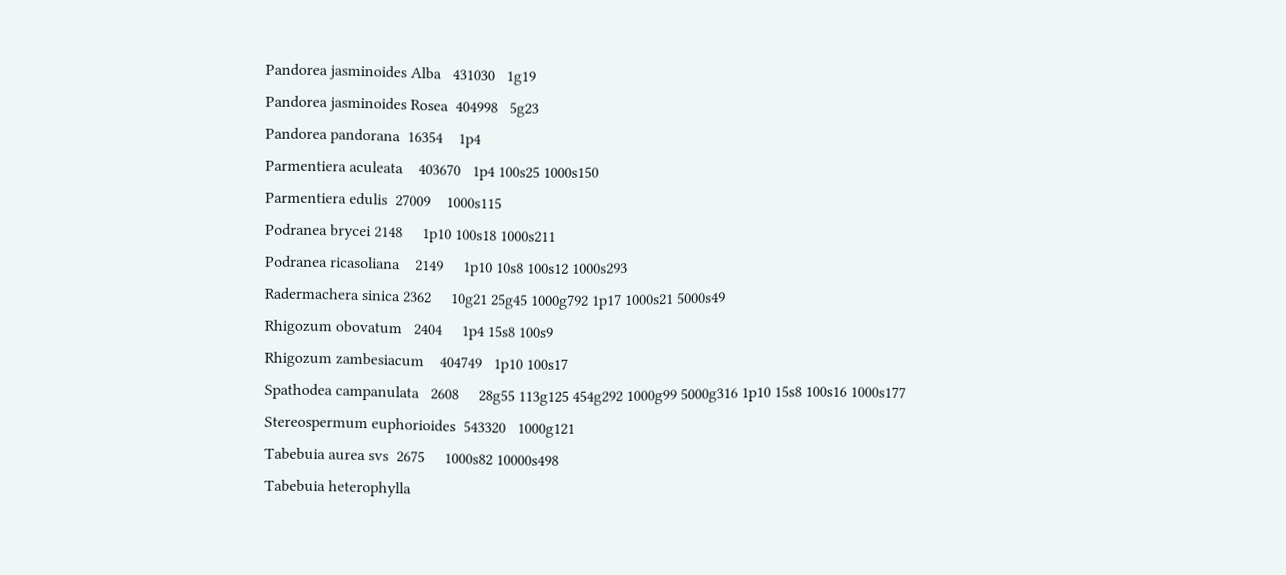Pandorea jasminoides Alba   431030   1g19
Pandorea jasminoides Rosea  404998   5g23
Pandorea pandorana  16354    1p4
Parmentiera aculeata    403670   1p4 100s25 1000s150
Parmentiera edulis  27009    1000s115
Podranea brycei 2148     1p10 100s18 1000s211
Podranea ricasoliana    2149     1p10 10s8 100s12 1000s293
Radermachera sinica 2362     10g21 25g45 1000g792 1p17 1000s21 5000s49
Rhigozum obovatum   2404     1p4 15s8 100s9
Rhigozum zambesiacum    404749   1p10 100s17
Spathodea campanulata   2608     28g55 113g125 454g292 1000g99 5000g316 1p10 15s8 100s16 1000s177
Stereospermum euphorioides  543320   1000g121
Tabebuia aurea svs  2675     1000s82 10000s498
Tabebuia heterophylla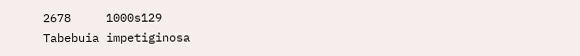2678     1000s129
Tabebuia impetiginosa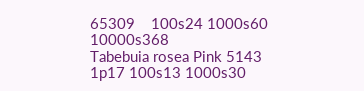65309    100s24 1000s60 10000s368
Tabebuia rosea Pink 5143     1p17 100s13 1000s30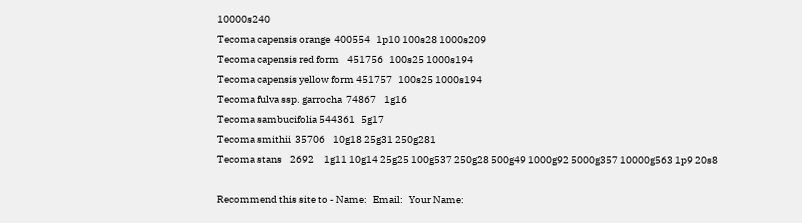10000s240
Tecoma capensis orange  400554   1p10 100s28 1000s209
Tecoma capensis red form    451756   100s25 1000s194
Tecoma capensis yellow form 451757   100s25 1000s194
Tecoma fulva ssp. garrocha  74867    1g16
Tecoma sambucifolia 544361   5g17
Tecoma smithii  35706    10g18 25g31 250g281
Tecoma stans    2692     1g11 10g14 25g25 100g537 250g28 500g49 1000g92 5000g357 10000g563 1p9 20s8

Recommend this site to - Name:   Email:   Your Name: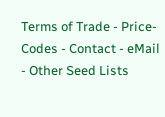Terms of Trade - Price-Codes - Contact - eMail - Other Seed Lists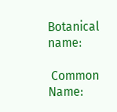Botanical name:

 Common Name: